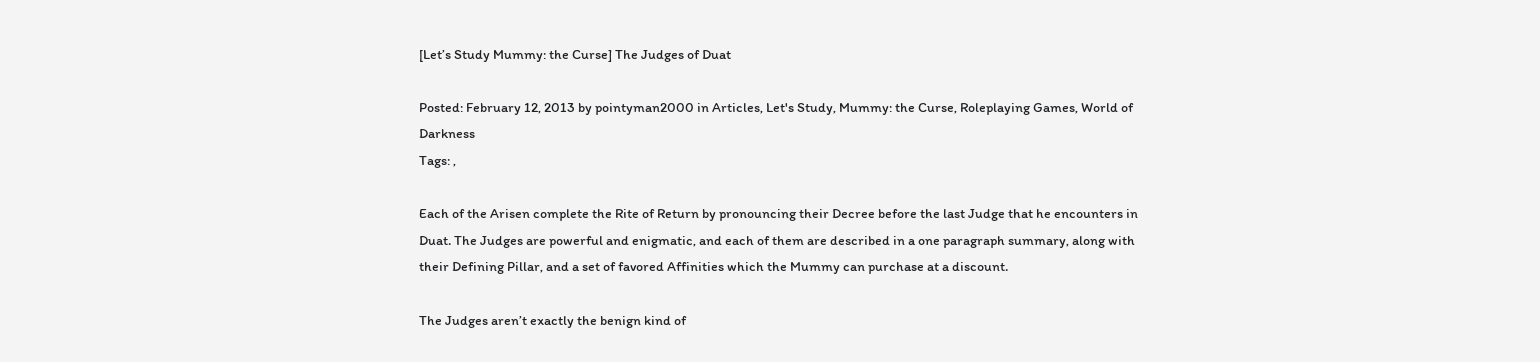[Let’s Study Mummy: the Curse] The Judges of Duat

Posted: February 12, 2013 by pointyman2000 in Articles, Let's Study, Mummy: the Curse, Roleplaying Games, World of Darkness
Tags: ,

Each of the Arisen complete the Rite of Return by pronouncing their Decree before the last Judge that he encounters in Duat. The Judges are powerful and enigmatic, and each of them are described in a one paragraph summary, along with their Defining Pillar, and a set of favored Affinities which the Mummy can purchase at a discount.

The Judges aren’t exactly the benign kind of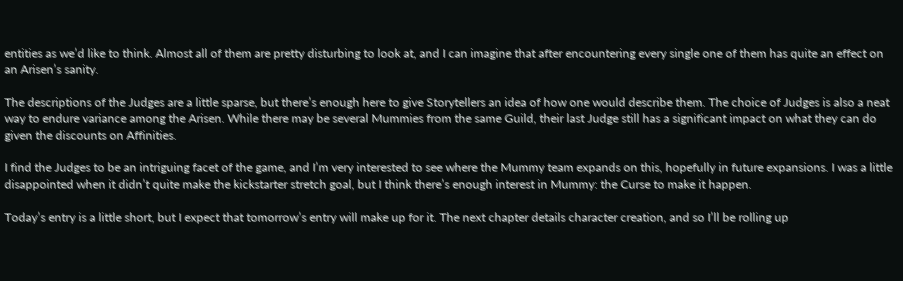entities as we’d like to think. Almost all of them are pretty disturbing to look at, and I can imagine that after encountering every single one of them has quite an effect on an Arisen’s sanity.

The descriptions of the Judges are a little sparse, but there’s enough here to give Storytellers an idea of how one would describe them. The choice of Judges is also a neat way to endure variance among the Arisen. While there may be several Mummies from the same Guild, their last Judge still has a significant impact on what they can do given the discounts on Affinities.

I find the Judges to be an intriguing facet of the game, and I’m very interested to see where the Mummy team expands on this, hopefully in future expansions. I was a little disappointed when it didn’t quite make the kickstarter stretch goal, but I think there’s enough interest in Mummy: the Curse to make it happen.

Today’s entry is a little short, but I expect that tomorrow’s entry will make up for it. The next chapter details character creation, and so I’ll be rolling up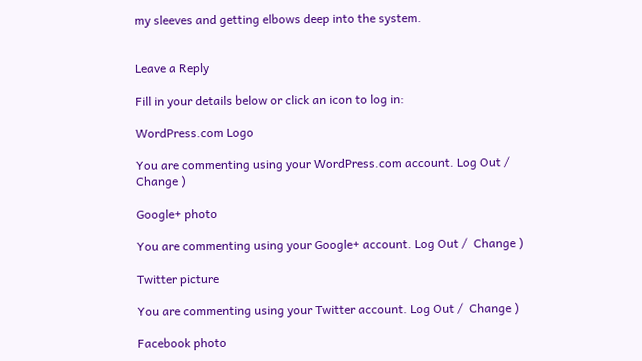my sleeves and getting elbows deep into the system.


Leave a Reply

Fill in your details below or click an icon to log in:

WordPress.com Logo

You are commenting using your WordPress.com account. Log Out /  Change )

Google+ photo

You are commenting using your Google+ account. Log Out /  Change )

Twitter picture

You are commenting using your Twitter account. Log Out /  Change )

Facebook photo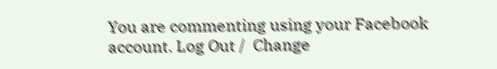You are commenting using your Facebook account. Log Out /  Change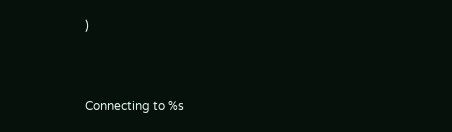)


Connecting to %s